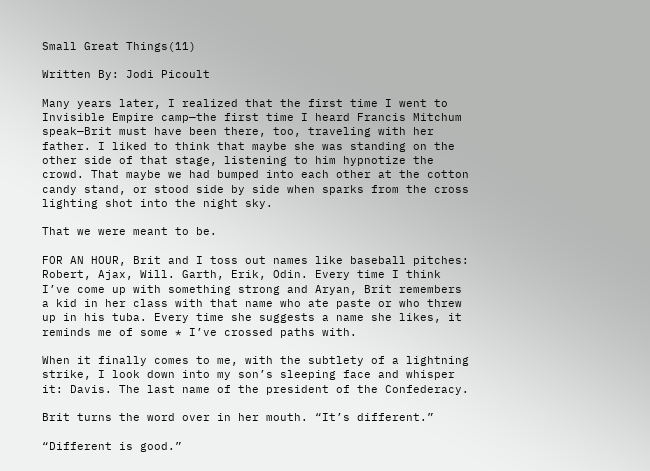Small Great Things(11)

Written By: Jodi Picoult

Many years later, I realized that the first time I went to Invisible Empire camp—the first time I heard Francis Mitchum speak—Brit must have been there, too, traveling with her father. I liked to think that maybe she was standing on the other side of that stage, listening to him hypnotize the crowd. That maybe we had bumped into each other at the cotton candy stand, or stood side by side when sparks from the cross lighting shot into the night sky.

That we were meant to be.

FOR AN HOUR, Brit and I toss out names like baseball pitches: Robert, Ajax, Will. Garth, Erik, Odin. Every time I think I’ve come up with something strong and Aryan, Brit remembers a kid in her class with that name who ate paste or who threw up in his tuba. Every time she suggests a name she likes, it reminds me of some * I’ve crossed paths with.

When it finally comes to me, with the subtlety of a lightning strike, I look down into my son’s sleeping face and whisper it: Davis. The last name of the president of the Confederacy.

Brit turns the word over in her mouth. “It’s different.”

“Different is good.”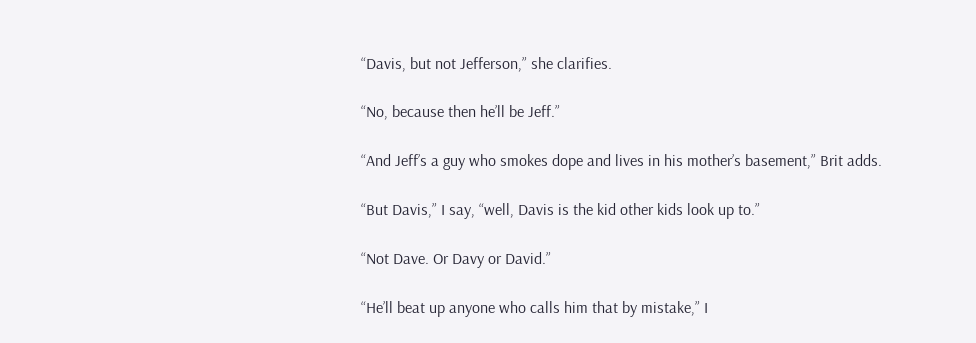“Davis, but not Jefferson,” she clarifies.

“No, because then he’ll be Jeff.”

“And Jeff’s a guy who smokes dope and lives in his mother’s basement,” Brit adds.

“But Davis,” I say, “well, Davis is the kid other kids look up to.”

“Not Dave. Or Davy or David.”

“He’ll beat up anyone who calls him that by mistake,” I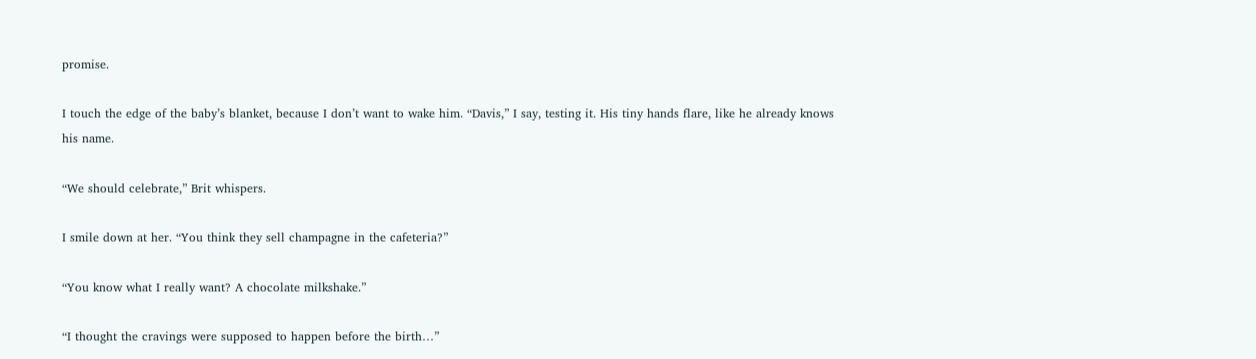promise.

I touch the edge of the baby’s blanket, because I don’t want to wake him. “Davis,” I say, testing it. His tiny hands flare, like he already knows his name.

“We should celebrate,” Brit whispers.

I smile down at her. “You think they sell champagne in the cafeteria?”

“You know what I really want? A chocolate milkshake.”

“I thought the cravings were supposed to happen before the birth…”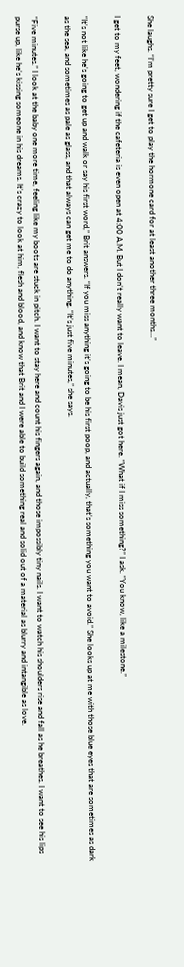She laughs. “I’m pretty sure I get to play the hormone card for at least another three months…”

I get to my feet, wondering if the cafeteria is even open at 4:00 A.M. But I don’t really want to leave. I mean, Davis just got here. “What if I miss something?” I ask. “You know, like a milestone.”

“It’s not like he’s going to get up and walk or say his first word,” Brit answers. “If you miss anything it’s going to be his first poop, and actually, that’s something you want to avoid.” She looks up at me with those blue eyes that are sometimes as dark as the sea, and sometimes as pale as glass, and that always can get me to do anything. “It’s just five minutes,” she says.

“Five minutes.” I look at the baby one more time, feeling like my boots are stuck in pitch. I want to stay here and count his fingers again, and those impossibly tiny nails. I want to watch his shoulders rise and fall as he breathes. I want to see his lips purse up, like he’s kissing someone in his dreams. It’s crazy to look at him, flesh and blood, and know that Brit and I were able to build something real and solid out of a material as blurry and intangible as love.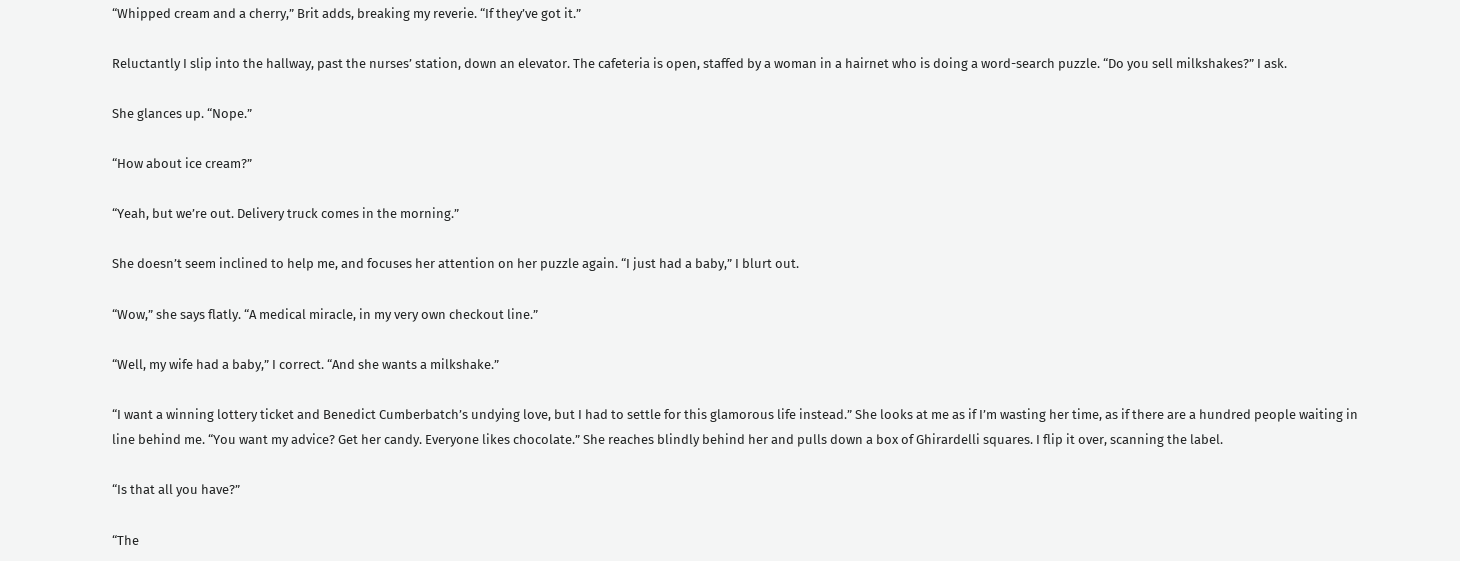“Whipped cream and a cherry,” Brit adds, breaking my reverie. “If they’ve got it.”

Reluctantly I slip into the hallway, past the nurses’ station, down an elevator. The cafeteria is open, staffed by a woman in a hairnet who is doing a word-search puzzle. “Do you sell milkshakes?” I ask.

She glances up. “Nope.”

“How about ice cream?”

“Yeah, but we’re out. Delivery truck comes in the morning.”

She doesn’t seem inclined to help me, and focuses her attention on her puzzle again. “I just had a baby,” I blurt out.

“Wow,” she says flatly. “A medical miracle, in my very own checkout line.”

“Well, my wife had a baby,” I correct. “And she wants a milkshake.”

“I want a winning lottery ticket and Benedict Cumberbatch’s undying love, but I had to settle for this glamorous life instead.” She looks at me as if I’m wasting her time, as if there are a hundred people waiting in line behind me. “You want my advice? Get her candy. Everyone likes chocolate.” She reaches blindly behind her and pulls down a box of Ghirardelli squares. I flip it over, scanning the label.

“Is that all you have?”

“The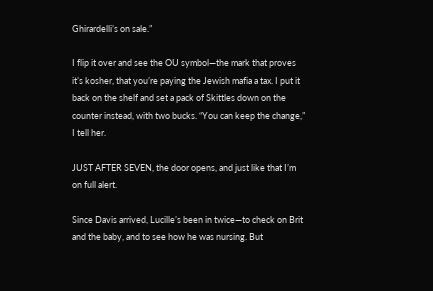Ghirardelli’s on sale.”

I flip it over and see the OU symbol—the mark that proves it’s kosher, that you’re paying the Jewish mafia a tax. I put it back on the shelf and set a pack of Skittles down on the counter instead, with two bucks. “You can keep the change,” I tell her.

JUST AFTER SEVEN, the door opens, and just like that I’m on full alert.

Since Davis arrived, Lucille’s been in twice—to check on Brit and the baby, and to see how he was nursing. But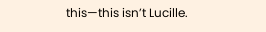this—this isn’t Lucille.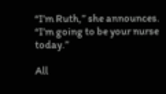“I’m Ruth,” she announces. “I’m going to be your nurse today.”

All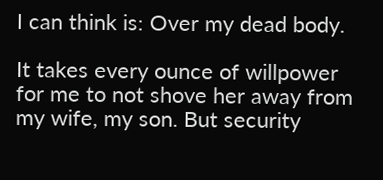I can think is: Over my dead body.

It takes every ounce of willpower for me to not shove her away from my wife, my son. But security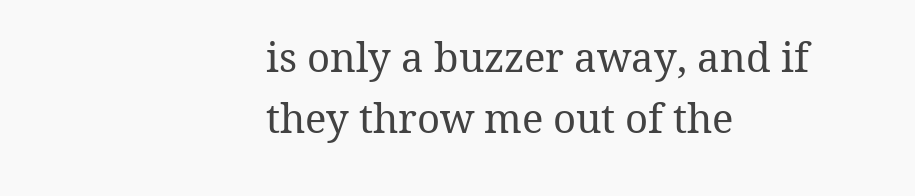is only a buzzer away, and if they throw me out of the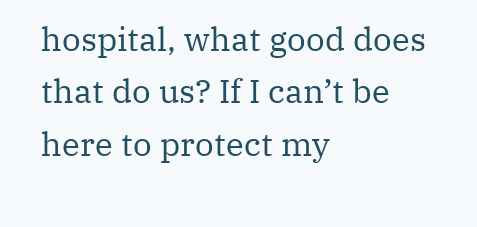hospital, what good does that do us? If I can’t be here to protect my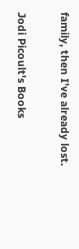family, then I’ve already lost.

Jodi Picoult's Books